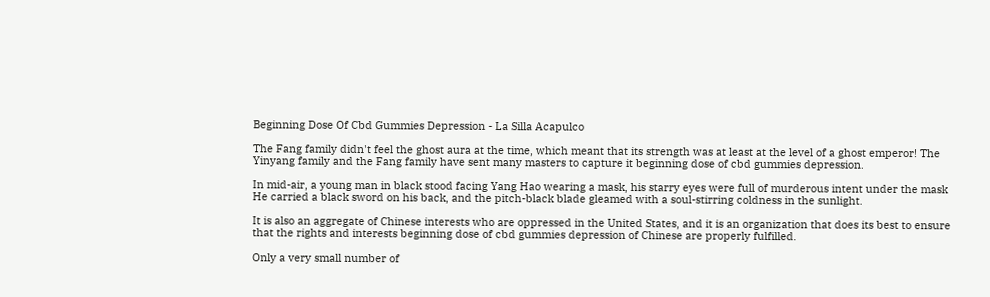Beginning Dose Of Cbd Gummies Depression - La Silla Acapulco

The Fang family didn't feel the ghost aura at the time, which meant that its strength was at least at the level of a ghost emperor! The Yinyang family and the Fang family have sent many masters to capture it beginning dose of cbd gummies depression.

In mid-air, a young man in black stood facing Yang Hao wearing a mask, his starry eyes were full of murderous intent under the mask He carried a black sword on his back, and the pitch-black blade gleamed with a soul-stirring coldness in the sunlight.

It is also an aggregate of Chinese interests who are oppressed in the United States, and it is an organization that does its best to ensure that the rights and interests beginning dose of cbd gummies depression of Chinese are properly fulfilled.

Only a very small number of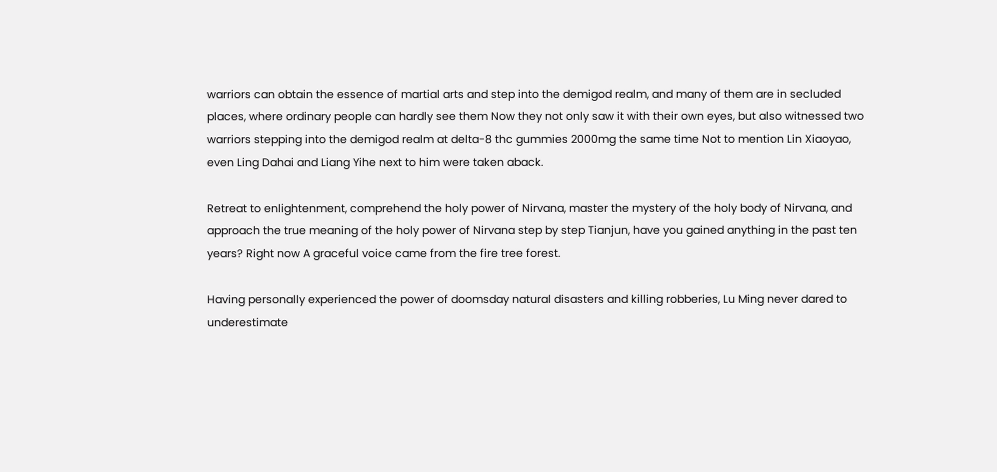warriors can obtain the essence of martial arts and step into the demigod realm, and many of them are in secluded places, where ordinary people can hardly see them Now they not only saw it with their own eyes, but also witnessed two warriors stepping into the demigod realm at delta-8 thc gummies 2000mg the same time Not to mention Lin Xiaoyao, even Ling Dahai and Liang Yihe next to him were taken aback.

Retreat to enlightenment, comprehend the holy power of Nirvana, master the mystery of the holy body of Nirvana, and approach the true meaning of the holy power of Nirvana step by step Tianjun, have you gained anything in the past ten years? Right now A graceful voice came from the fire tree forest.

Having personally experienced the power of doomsday natural disasters and killing robberies, Lu Ming never dared to underestimate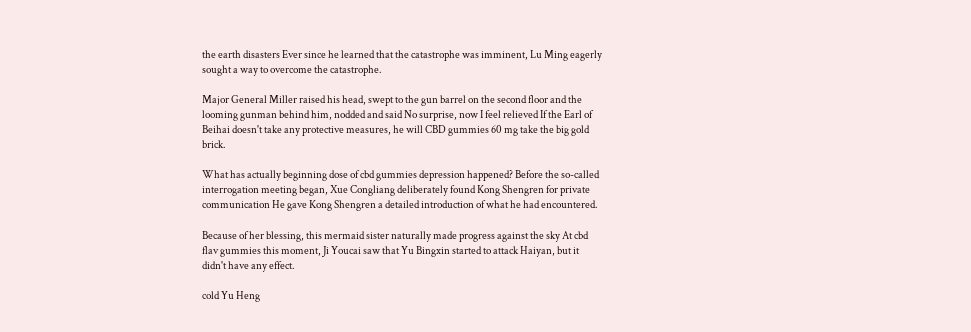the earth disasters Ever since he learned that the catastrophe was imminent, Lu Ming eagerly sought a way to overcome the catastrophe.

Major General Miller raised his head, swept to the gun barrel on the second floor and the looming gunman behind him, nodded and said No surprise, now I feel relieved If the Earl of Beihai doesn't take any protective measures, he will CBD gummies 60 mg take the big gold brick.

What has actually beginning dose of cbd gummies depression happened? Before the so-called interrogation meeting began, Xue Congliang deliberately found Kong Shengren for private communication He gave Kong Shengren a detailed introduction of what he had encountered.

Because of her blessing, this mermaid sister naturally made progress against the sky At cbd flav gummies this moment, Ji Youcai saw that Yu Bingxin started to attack Haiyan, but it didn't have any effect.

cold Yu Heng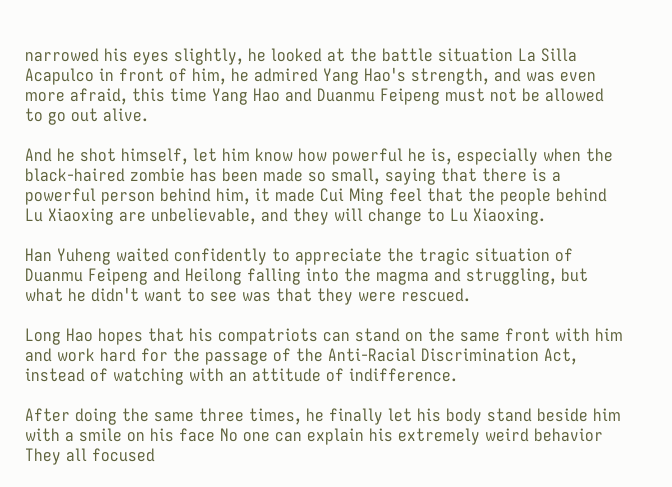narrowed his eyes slightly, he looked at the battle situation La Silla Acapulco in front of him, he admired Yang Hao's strength, and was even more afraid, this time Yang Hao and Duanmu Feipeng must not be allowed to go out alive.

And he shot himself, let him know how powerful he is, especially when the black-haired zombie has been made so small, saying that there is a powerful person behind him, it made Cui Ming feel that the people behind Lu Xiaoxing are unbelievable, and they will change to Lu Xiaoxing.

Han Yuheng waited confidently to appreciate the tragic situation of Duanmu Feipeng and Heilong falling into the magma and struggling, but what he didn't want to see was that they were rescued.

Long Hao hopes that his compatriots can stand on the same front with him and work hard for the passage of the Anti-Racial Discrimination Act, instead of watching with an attitude of indifference.

After doing the same three times, he finally let his body stand beside him with a smile on his face No one can explain his extremely weird behavior They all focused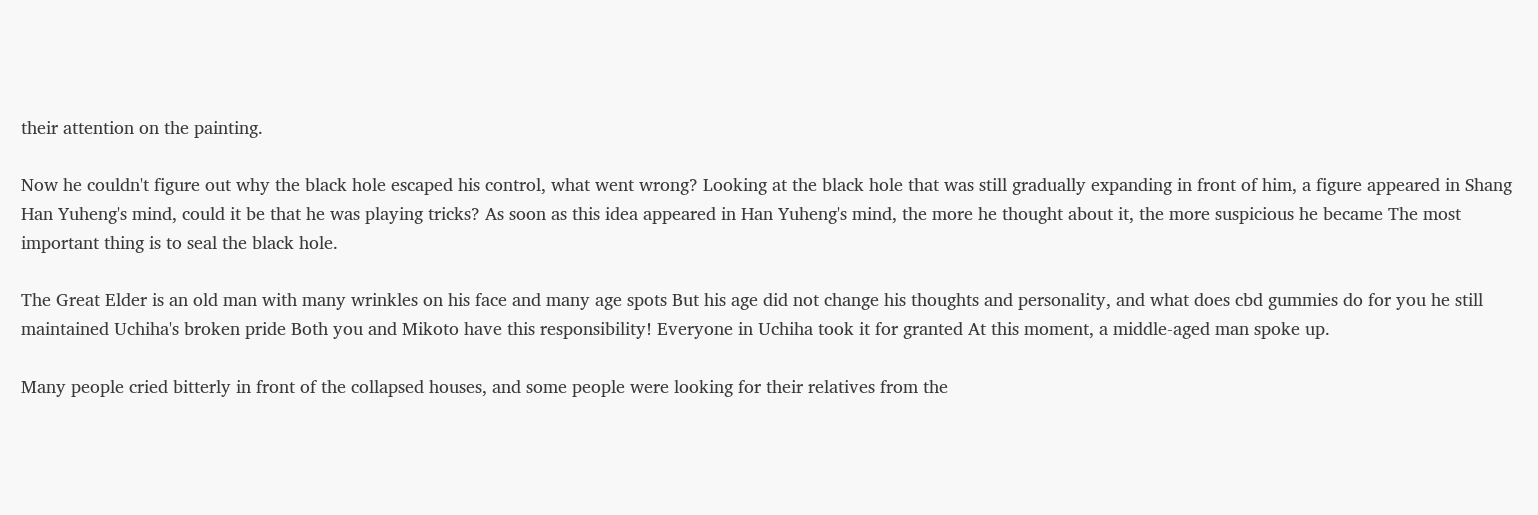their attention on the painting.

Now he couldn't figure out why the black hole escaped his control, what went wrong? Looking at the black hole that was still gradually expanding in front of him, a figure appeared in Shang Han Yuheng's mind, could it be that he was playing tricks? As soon as this idea appeared in Han Yuheng's mind, the more he thought about it, the more suspicious he became The most important thing is to seal the black hole.

The Great Elder is an old man with many wrinkles on his face and many age spots But his age did not change his thoughts and personality, and what does cbd gummies do for you he still maintained Uchiha's broken pride Both you and Mikoto have this responsibility! Everyone in Uchiha took it for granted At this moment, a middle-aged man spoke up.

Many people cried bitterly in front of the collapsed houses, and some people were looking for their relatives from the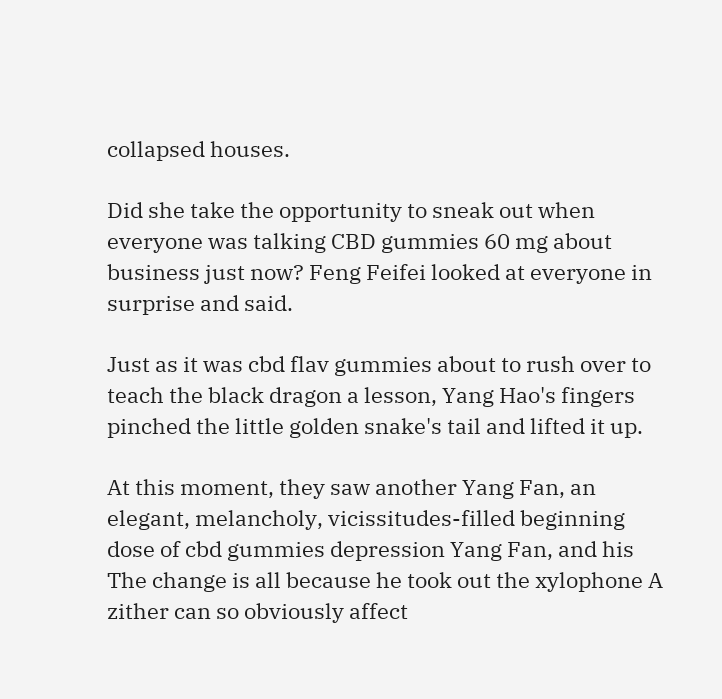collapsed houses.

Did she take the opportunity to sneak out when everyone was talking CBD gummies 60 mg about business just now? Feng Feifei looked at everyone in surprise and said.

Just as it was cbd flav gummies about to rush over to teach the black dragon a lesson, Yang Hao's fingers pinched the little golden snake's tail and lifted it up.

At this moment, they saw another Yang Fan, an elegant, melancholy, vicissitudes-filled beginning dose of cbd gummies depression Yang Fan, and his The change is all because he took out the xylophone A zither can so obviously affect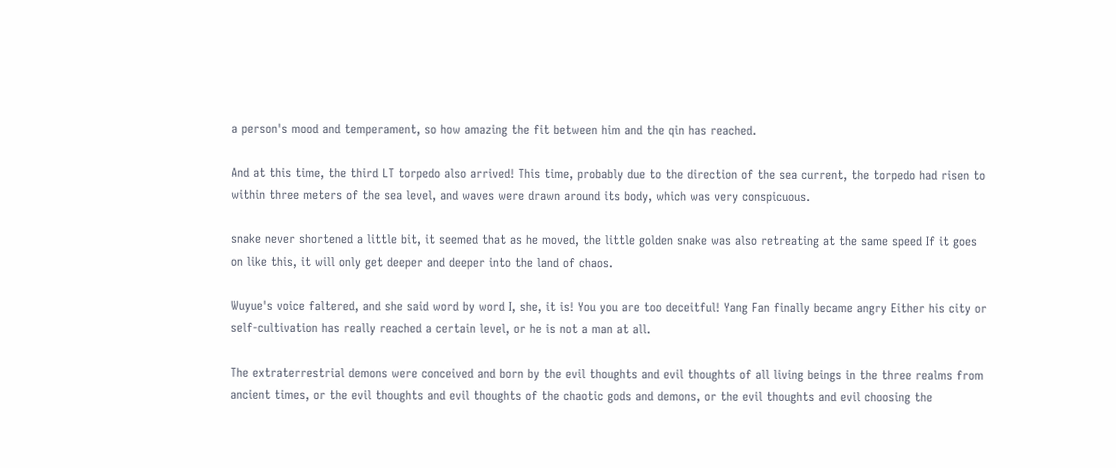a person's mood and temperament, so how amazing the fit between him and the qin has reached.

And at this time, the third LT torpedo also arrived! This time, probably due to the direction of the sea current, the torpedo had risen to within three meters of the sea level, and waves were drawn around its body, which was very conspicuous.

snake never shortened a little bit, it seemed that as he moved, the little golden snake was also retreating at the same speed If it goes on like this, it will only get deeper and deeper into the land of chaos.

Wuyue's voice faltered, and she said word by word I, she, it is! You you are too deceitful! Yang Fan finally became angry Either his city or self-cultivation has really reached a certain level, or he is not a man at all.

The extraterrestrial demons were conceived and born by the evil thoughts and evil thoughts of all living beings in the three realms from ancient times, or the evil thoughts and evil thoughts of the chaotic gods and demons, or the evil thoughts and evil choosing the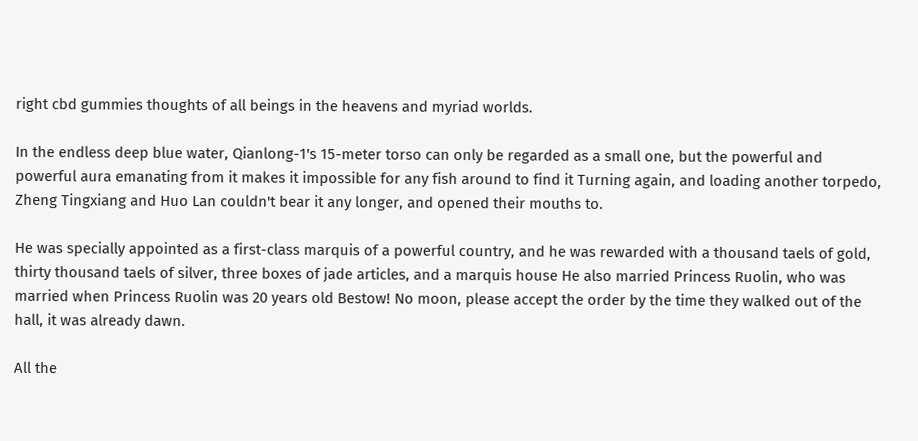right cbd gummies thoughts of all beings in the heavens and myriad worlds.

In the endless deep blue water, Qianlong-1's 15-meter torso can only be regarded as a small one, but the powerful and powerful aura emanating from it makes it impossible for any fish around to find it Turning again, and loading another torpedo, Zheng Tingxiang and Huo Lan couldn't bear it any longer, and opened their mouths to.

He was specially appointed as a first-class marquis of a powerful country, and he was rewarded with a thousand taels of gold, thirty thousand taels of silver, three boxes of jade articles, and a marquis house He also married Princess Ruolin, who was married when Princess Ruolin was 20 years old Bestow! No moon, please accept the order by the time they walked out of the hall, it was already dawn.

All the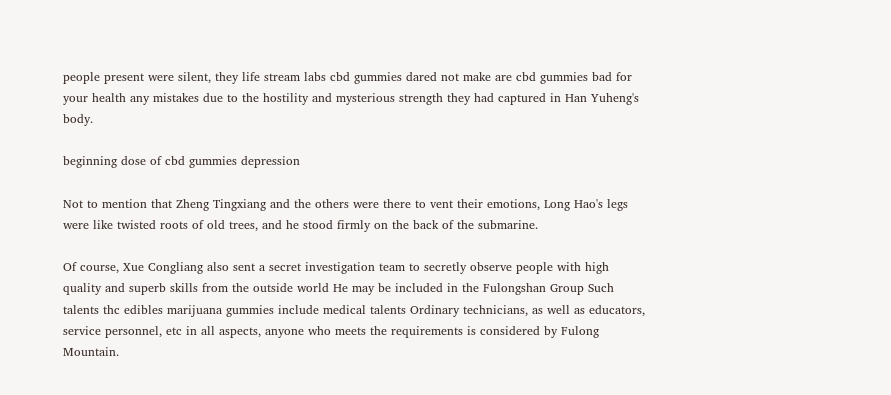people present were silent, they life stream labs cbd gummies dared not make are cbd gummies bad for your health any mistakes due to the hostility and mysterious strength they had captured in Han Yuheng's body.

beginning dose of cbd gummies depression

Not to mention that Zheng Tingxiang and the others were there to vent their emotions, Long Hao's legs were like twisted roots of old trees, and he stood firmly on the back of the submarine.

Of course, Xue Congliang also sent a secret investigation team to secretly observe people with high quality and superb skills from the outside world He may be included in the Fulongshan Group Such talents thc edibles marijuana gummies include medical talents Ordinary technicians, as well as educators, service personnel, etc in all aspects, anyone who meets the requirements is considered by Fulong Mountain.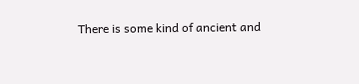There is some kind of ancient and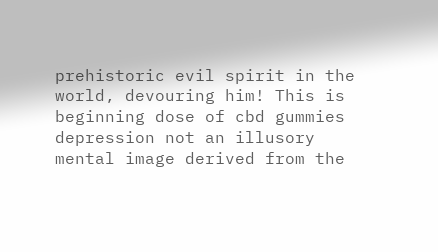prehistoric evil spirit in the world, devouring him! This is beginning dose of cbd gummies depression not an illusory mental image derived from the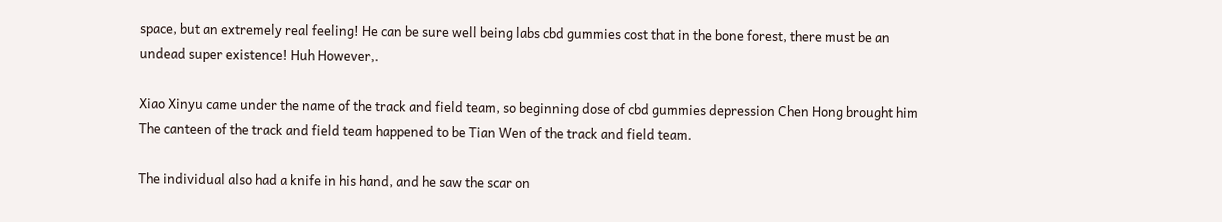space, but an extremely real feeling! He can be sure well being labs cbd gummies cost that in the bone forest, there must be an undead super existence! Huh However,.

Xiao Xinyu came under the name of the track and field team, so beginning dose of cbd gummies depression Chen Hong brought him The canteen of the track and field team happened to be Tian Wen of the track and field team.

The individual also had a knife in his hand, and he saw the scar on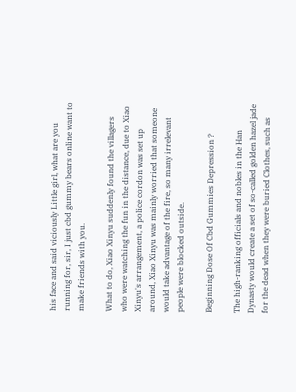his face and said viciously Little girl, what are you running for, sir, I just cbd gummy bears online want to make friends with you.

What to do, Xiao Xinyu suddenly found the villagers who were watching the fun in the distance, due to Xiao Xinyu's arrangement, a police cordon was set up around, Xiao Xinyu was mainly worried that someone would take advantage of the fire, so many irrelevant people were blocked outside.

Beginning Dose Of Cbd Gummies Depression ?

The high-ranking officials and nobles in the Han Dynasty would create a set of so-called golden hazel jade for the dead when they were buried Clothes, such as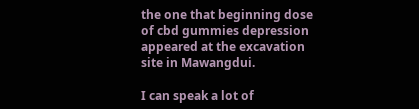the one that beginning dose of cbd gummies depression appeared at the excavation site in Mawangdui.

I can speak a lot of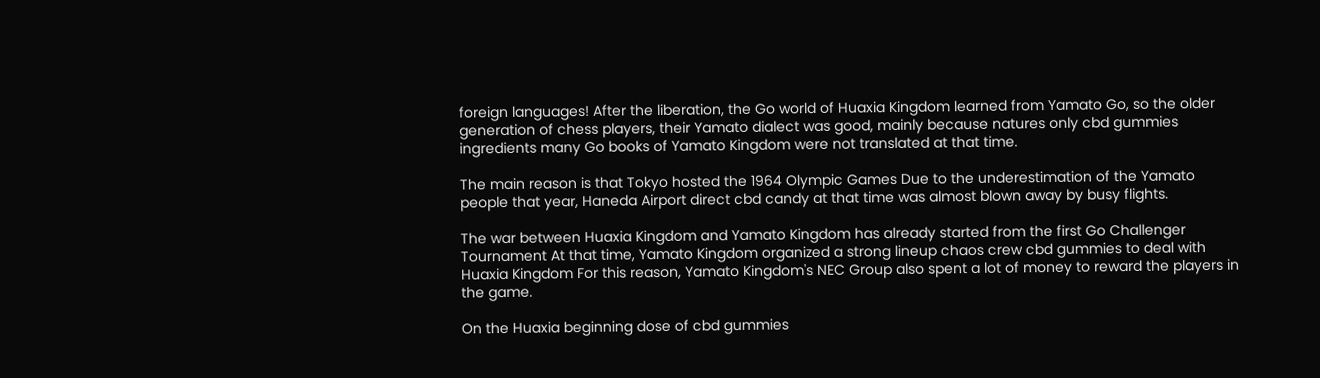foreign languages! After the liberation, the Go world of Huaxia Kingdom learned from Yamato Go, so the older generation of chess players, their Yamato dialect was good, mainly because natures only cbd gummies ingredients many Go books of Yamato Kingdom were not translated at that time.

The main reason is that Tokyo hosted the 1964 Olympic Games Due to the underestimation of the Yamato people that year, Haneda Airport direct cbd candy at that time was almost blown away by busy flights.

The war between Huaxia Kingdom and Yamato Kingdom has already started from the first Go Challenger Tournament At that time, Yamato Kingdom organized a strong lineup chaos crew cbd gummies to deal with Huaxia Kingdom For this reason, Yamato Kingdom's NEC Group also spent a lot of money to reward the players in the game.

On the Huaxia beginning dose of cbd gummies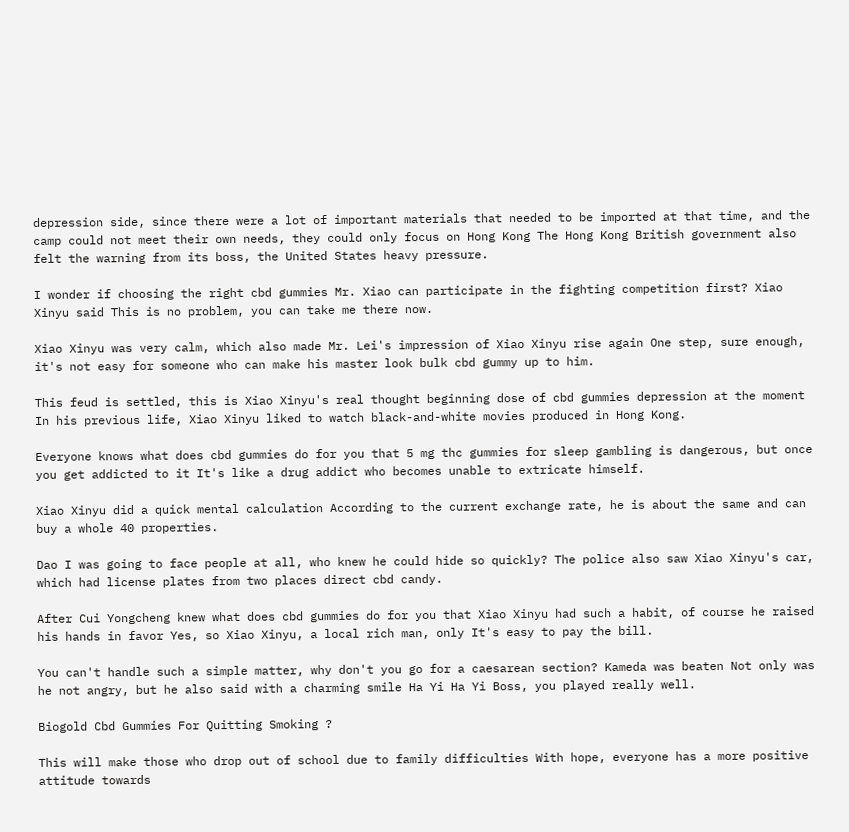depression side, since there were a lot of important materials that needed to be imported at that time, and the camp could not meet their own needs, they could only focus on Hong Kong The Hong Kong British government also felt the warning from its boss, the United States heavy pressure.

I wonder if choosing the right cbd gummies Mr. Xiao can participate in the fighting competition first? Xiao Xinyu said This is no problem, you can take me there now.

Xiao Xinyu was very calm, which also made Mr. Lei's impression of Xiao Xinyu rise again One step, sure enough, it's not easy for someone who can make his master look bulk cbd gummy up to him.

This feud is settled, this is Xiao Xinyu's real thought beginning dose of cbd gummies depression at the moment In his previous life, Xiao Xinyu liked to watch black-and-white movies produced in Hong Kong.

Everyone knows what does cbd gummies do for you that 5 mg thc gummies for sleep gambling is dangerous, but once you get addicted to it It's like a drug addict who becomes unable to extricate himself.

Xiao Xinyu did a quick mental calculation According to the current exchange rate, he is about the same and can buy a whole 40 properties.

Dao I was going to face people at all, who knew he could hide so quickly? The police also saw Xiao Xinyu's car, which had license plates from two places direct cbd candy.

After Cui Yongcheng knew what does cbd gummies do for you that Xiao Xinyu had such a habit, of course he raised his hands in favor Yes, so Xiao Xinyu, a local rich man, only It's easy to pay the bill.

You can't handle such a simple matter, why don't you go for a caesarean section? Kameda was beaten Not only was he not angry, but he also said with a charming smile Ha Yi Ha Yi Boss, you played really well.

Biogold Cbd Gummies For Quitting Smoking ?

This will make those who drop out of school due to family difficulties With hope, everyone has a more positive attitude towards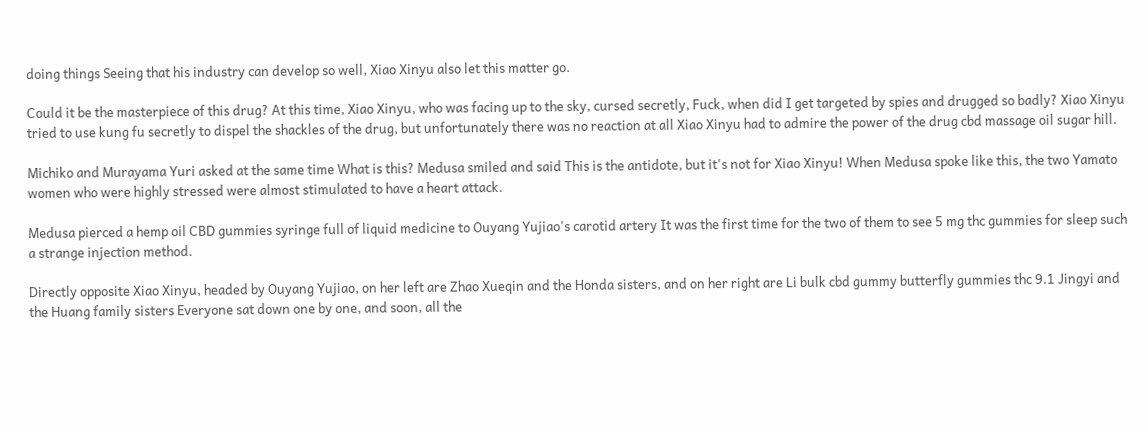doing things Seeing that his industry can develop so well, Xiao Xinyu also let this matter go.

Could it be the masterpiece of this drug? At this time, Xiao Xinyu, who was facing up to the sky, cursed secretly, Fuck, when did I get targeted by spies and drugged so badly? Xiao Xinyu tried to use kung fu secretly to dispel the shackles of the drug, but unfortunately there was no reaction at all Xiao Xinyu had to admire the power of the drug cbd massage oil sugar hill.

Michiko and Murayama Yuri asked at the same time What is this? Medusa smiled and said This is the antidote, but it's not for Xiao Xinyu! When Medusa spoke like this, the two Yamato women who were highly stressed were almost stimulated to have a heart attack.

Medusa pierced a hemp oil CBD gummies syringe full of liquid medicine to Ouyang Yujiao's carotid artery It was the first time for the two of them to see 5 mg thc gummies for sleep such a strange injection method.

Directly opposite Xiao Xinyu, headed by Ouyang Yujiao, on her left are Zhao Xueqin and the Honda sisters, and on her right are Li bulk cbd gummy butterfly gummies thc 9.1 Jingyi and the Huang family sisters Everyone sat down one by one, and soon, all the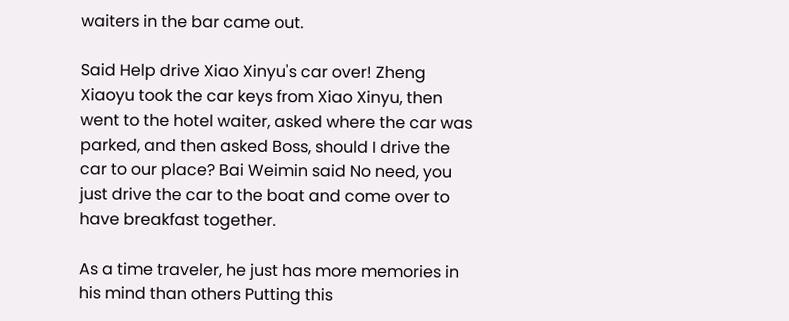waiters in the bar came out.

Said Help drive Xiao Xinyu's car over! Zheng Xiaoyu took the car keys from Xiao Xinyu, then went to the hotel waiter, asked where the car was parked, and then asked Boss, should I drive the car to our place? Bai Weimin said No need, you just drive the car to the boat and come over to have breakfast together.

As a time traveler, he just has more memories in his mind than others Putting this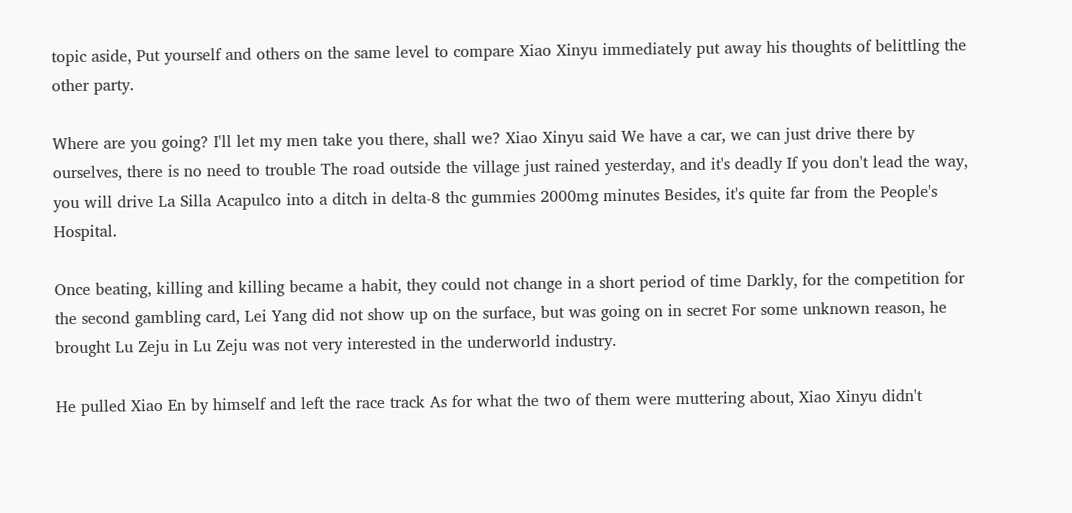topic aside, Put yourself and others on the same level to compare Xiao Xinyu immediately put away his thoughts of belittling the other party.

Where are you going? I'll let my men take you there, shall we? Xiao Xinyu said We have a car, we can just drive there by ourselves, there is no need to trouble The road outside the village just rained yesterday, and it's deadly If you don't lead the way, you will drive La Silla Acapulco into a ditch in delta-8 thc gummies 2000mg minutes Besides, it's quite far from the People's Hospital.

Once beating, killing and killing became a habit, they could not change in a short period of time Darkly, for the competition for the second gambling card, Lei Yang did not show up on the surface, but was going on in secret For some unknown reason, he brought Lu Zeju in Lu Zeju was not very interested in the underworld industry.

He pulled Xiao En by himself and left the race track As for what the two of them were muttering about, Xiao Xinyu didn't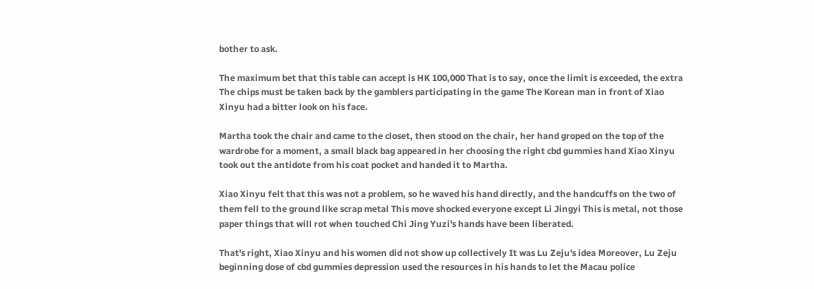bother to ask.

The maximum bet that this table can accept is HK 100,000 That is to say, once the limit is exceeded, the extra The chips must be taken back by the gamblers participating in the game The Korean man in front of Xiao Xinyu had a bitter look on his face.

Martha took the chair and came to the closet, then stood on the chair, her hand groped on the top of the wardrobe for a moment, a small black bag appeared in her choosing the right cbd gummies hand Xiao Xinyu took out the antidote from his coat pocket and handed it to Martha.

Xiao Xinyu felt that this was not a problem, so he waved his hand directly, and the handcuffs on the two of them fell to the ground like scrap metal This move shocked everyone except Li Jingyi This is metal, not those paper things that will rot when touched Chi Jing Yuzi's hands have been liberated.

That's right, Xiao Xinyu and his women did not show up collectively It was Lu Zeju's idea Moreover, Lu Zeju beginning dose of cbd gummies depression used the resources in his hands to let the Macau police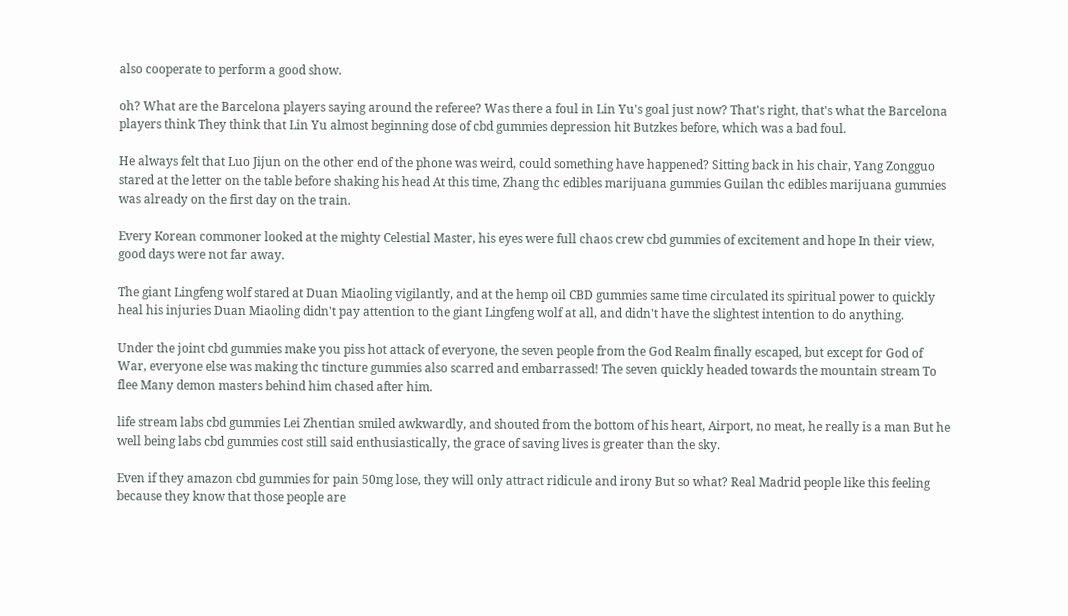also cooperate to perform a good show.

oh? What are the Barcelona players saying around the referee? Was there a foul in Lin Yu's goal just now? That's right, that's what the Barcelona players think They think that Lin Yu almost beginning dose of cbd gummies depression hit Butzkes before, which was a bad foul.

He always felt that Luo Jijun on the other end of the phone was weird, could something have happened? Sitting back in his chair, Yang Zongguo stared at the letter on the table before shaking his head At this time, Zhang thc edibles marijuana gummies Guilan thc edibles marijuana gummies was already on the first day on the train.

Every Korean commoner looked at the mighty Celestial Master, his eyes were full chaos crew cbd gummies of excitement and hope In their view, good days were not far away.

The giant Lingfeng wolf stared at Duan Miaoling vigilantly, and at the hemp oil CBD gummies same time circulated its spiritual power to quickly heal his injuries Duan Miaoling didn't pay attention to the giant Lingfeng wolf at all, and didn't have the slightest intention to do anything.

Under the joint cbd gummies make you piss hot attack of everyone, the seven people from the God Realm finally escaped, but except for God of War, everyone else was making thc tincture gummies also scarred and embarrassed! The seven quickly headed towards the mountain stream To flee Many demon masters behind him chased after him.

life stream labs cbd gummies Lei Zhentian smiled awkwardly, and shouted from the bottom of his heart, Airport, no meat, he really is a man But he well being labs cbd gummies cost still said enthusiastically, the grace of saving lives is greater than the sky.

Even if they amazon cbd gummies for pain 50mg lose, they will only attract ridicule and irony But so what? Real Madrid people like this feeling because they know that those people are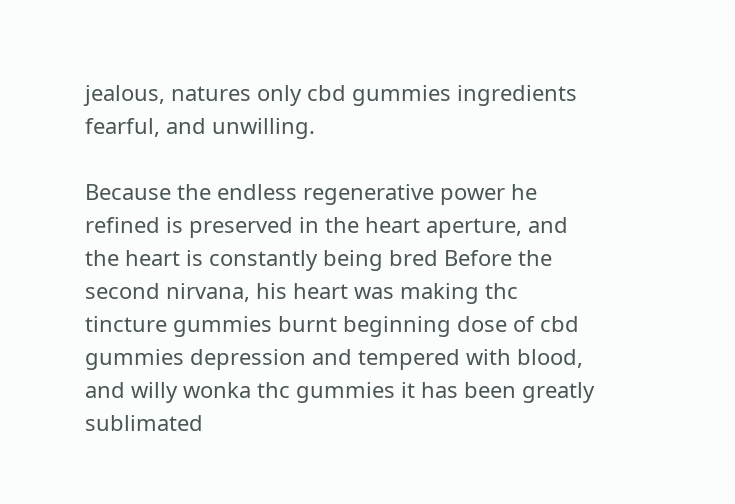jealous, natures only cbd gummies ingredients fearful, and unwilling.

Because the endless regenerative power he refined is preserved in the heart aperture, and the heart is constantly being bred Before the second nirvana, his heart was making thc tincture gummies burnt beginning dose of cbd gummies depression and tempered with blood, and willy wonka thc gummies it has been greatly sublimated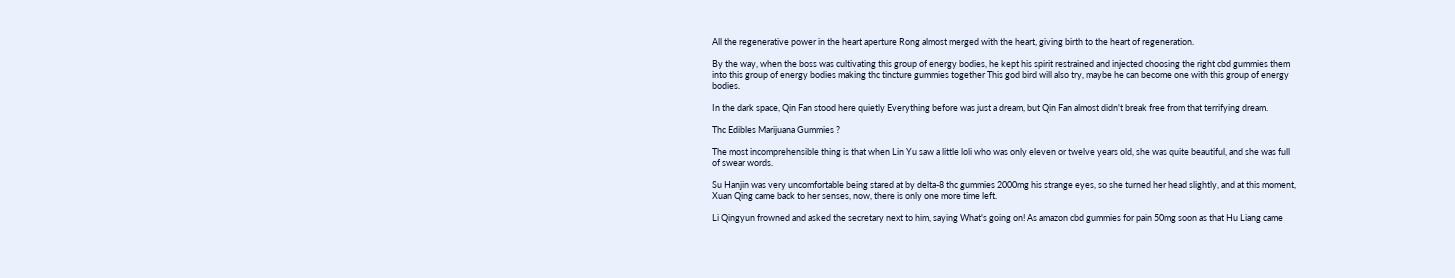All the regenerative power in the heart aperture Rong almost merged with the heart, giving birth to the heart of regeneration.

By the way, when the boss was cultivating this group of energy bodies, he kept his spirit restrained and injected choosing the right cbd gummies them into this group of energy bodies making thc tincture gummies together This god bird will also try, maybe he can become one with this group of energy bodies.

In the dark space, Qin Fan stood here quietly Everything before was just a dream, but Qin Fan almost didn't break free from that terrifying dream.

Thc Edibles Marijuana Gummies ?

The most incomprehensible thing is that when Lin Yu saw a little loli who was only eleven or twelve years old, she was quite beautiful, and she was full of swear words.

Su Hanjin was very uncomfortable being stared at by delta-8 thc gummies 2000mg his strange eyes, so she turned her head slightly, and at this moment, Xuan Qing came back to her senses, now, there is only one more time left.

Li Qingyun frowned and asked the secretary next to him, saying What's going on! As amazon cbd gummies for pain 50mg soon as that Hu Liang came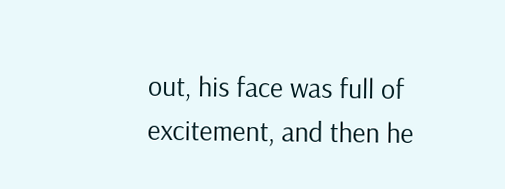out, his face was full of excitement, and then he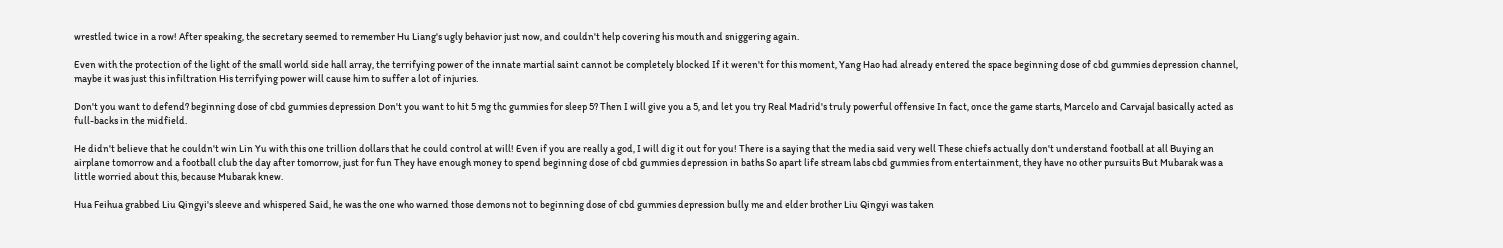wrestled twice in a row! After speaking, the secretary seemed to remember Hu Liang's ugly behavior just now, and couldn't help covering his mouth and sniggering again.

Even with the protection of the light of the small world side hall array, the terrifying power of the innate martial saint cannot be completely blocked If it weren't for this moment, Yang Hao had already entered the space beginning dose of cbd gummies depression channel, maybe it was just this infiltration His terrifying power will cause him to suffer a lot of injuries.

Don't you want to defend? beginning dose of cbd gummies depression Don't you want to hit 5 mg thc gummies for sleep 5? Then I will give you a 5, and let you try Real Madrid's truly powerful offensive In fact, once the game starts, Marcelo and Carvajal basically acted as full-backs in the midfield.

He didn't believe that he couldn't win Lin Yu with this one trillion dollars that he could control at will! Even if you are really a god, I will dig it out for you! There is a saying that the media said very well These chiefs actually don't understand football at all Buying an airplane tomorrow and a football club the day after tomorrow, just for fun They have enough money to spend beginning dose of cbd gummies depression in baths So apart life stream labs cbd gummies from entertainment, they have no other pursuits But Mubarak was a little worried about this, because Mubarak knew.

Hua Feihua grabbed Liu Qingyi's sleeve and whispered Said, he was the one who warned those demons not to beginning dose of cbd gummies depression bully me and elder brother Liu Qingyi was taken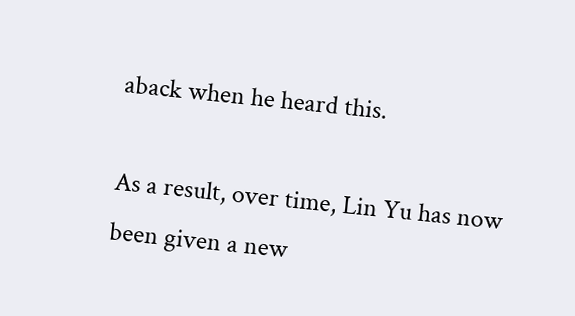aback when he heard this.

As a result, over time, Lin Yu has now been given a new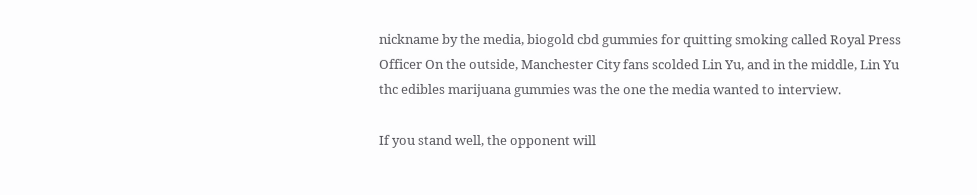nickname by the media, biogold cbd gummies for quitting smoking called Royal Press Officer On the outside, Manchester City fans scolded Lin Yu, and in the middle, Lin Yu thc edibles marijuana gummies was the one the media wanted to interview.

If you stand well, the opponent will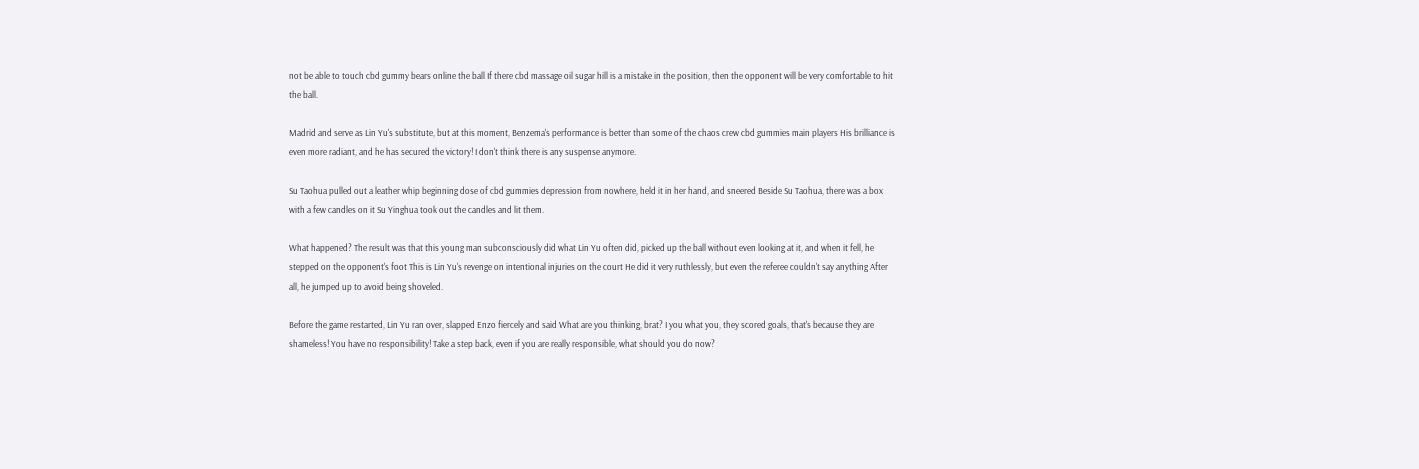not be able to touch cbd gummy bears online the ball If there cbd massage oil sugar hill is a mistake in the position, then the opponent will be very comfortable to hit the ball.

Madrid and serve as Lin Yu's substitute, but at this moment, Benzema's performance is better than some of the chaos crew cbd gummies main players His brilliance is even more radiant, and he has secured the victory! I don't think there is any suspense anymore.

Su Taohua pulled out a leather whip beginning dose of cbd gummies depression from nowhere, held it in her hand, and sneered Beside Su Taohua, there was a box with a few candles on it Su Yinghua took out the candles and lit them.

What happened? The result was that this young man subconsciously did what Lin Yu often did, picked up the ball without even looking at it, and when it fell, he stepped on the opponent's foot This is Lin Yu's revenge on intentional injuries on the court He did it very ruthlessly, but even the referee couldn't say anything After all, he jumped up to avoid being shoveled.

Before the game restarted, Lin Yu ran over, slapped Enzo fiercely and said What are you thinking, brat? I you what you, they scored goals, that's because they are shameless! You have no responsibility! Take a step back, even if you are really responsible, what should you do now?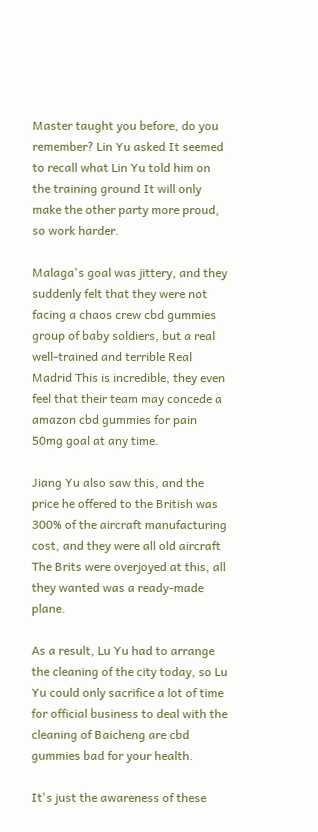Master taught you before, do you remember? Lin Yu asked It seemed to recall what Lin Yu told him on the training ground It will only make the other party more proud, so work harder.

Malaga's goal was jittery, and they suddenly felt that they were not facing a chaos crew cbd gummies group of baby soldiers, but a real well-trained and terrible Real Madrid This is incredible, they even feel that their team may concede a amazon cbd gummies for pain 50mg goal at any time.

Jiang Yu also saw this, and the price he offered to the British was 300% of the aircraft manufacturing cost, and they were all old aircraft The Brits were overjoyed at this, all they wanted was a ready-made plane.

As a result, Lu Yu had to arrange the cleaning of the city today, so Lu Yu could only sacrifice a lot of time for official business to deal with the cleaning of Baicheng are cbd gummies bad for your health.

It's just the awareness of these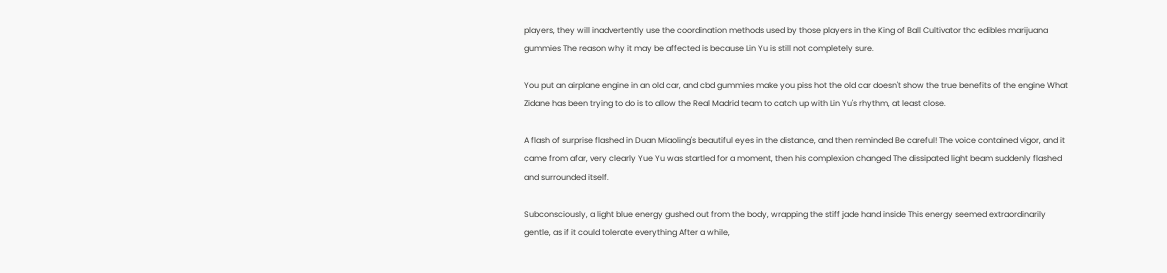players, they will inadvertently use the coordination methods used by those players in the King of Ball Cultivator thc edibles marijuana gummies The reason why it may be affected is because Lin Yu is still not completely sure.

You put an airplane engine in an old car, and cbd gummies make you piss hot the old car doesn't show the true benefits of the engine What Zidane has been trying to do is to allow the Real Madrid team to catch up with Lin Yu's rhythm, at least close.

A flash of surprise flashed in Duan Miaoling's beautiful eyes in the distance, and then reminded Be careful! The voice contained vigor, and it came from afar, very clearly Yue Yu was startled for a moment, then his complexion changed The dissipated light beam suddenly flashed and surrounded itself.

Subconsciously, a light blue energy gushed out from the body, wrapping the stiff jade hand inside This energy seemed extraordinarily gentle, as if it could tolerate everything After a while,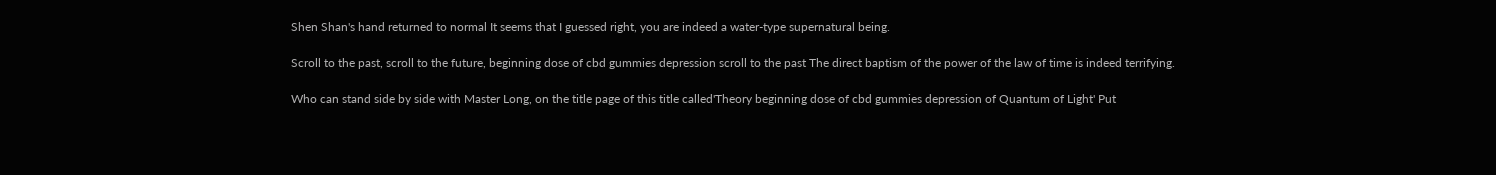Shen Shan's hand returned to normal It seems that I guessed right, you are indeed a water-type supernatural being.

Scroll to the past, scroll to the future, beginning dose of cbd gummies depression scroll to the past The direct baptism of the power of the law of time is indeed terrifying.

Who can stand side by side with Master Long, on the title page of this title called'Theory beginning dose of cbd gummies depression of Quantum of Light' Put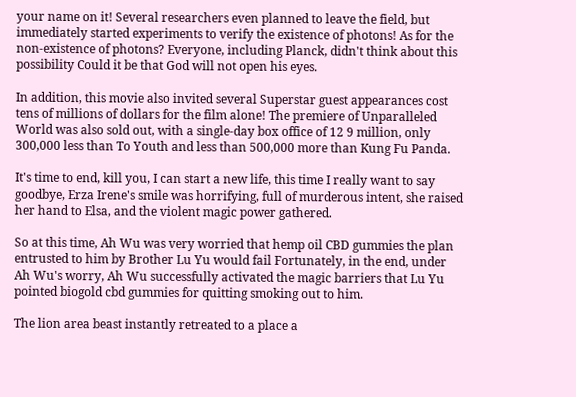your name on it! Several researchers even planned to leave the field, but immediately started experiments to verify the existence of photons! As for the non-existence of photons? Everyone, including Planck, didn't think about this possibility Could it be that God will not open his eyes.

In addition, this movie also invited several Superstar guest appearances cost tens of millions of dollars for the film alone! The premiere of Unparalleled World was also sold out, with a single-day box office of 12 9 million, only 300,000 less than To Youth and less than 500,000 more than Kung Fu Panda.

It's time to end, kill you, I can start a new life, this time I really want to say goodbye, Erza Irene's smile was horrifying, full of murderous intent, she raised her hand to Elsa, and the violent magic power gathered.

So at this time, Ah Wu was very worried that hemp oil CBD gummies the plan entrusted to him by Brother Lu Yu would fail Fortunately, in the end, under Ah Wu's worry, Ah Wu successfully activated the magic barriers that Lu Yu pointed biogold cbd gummies for quitting smoking out to him.

The lion area beast instantly retreated to a place a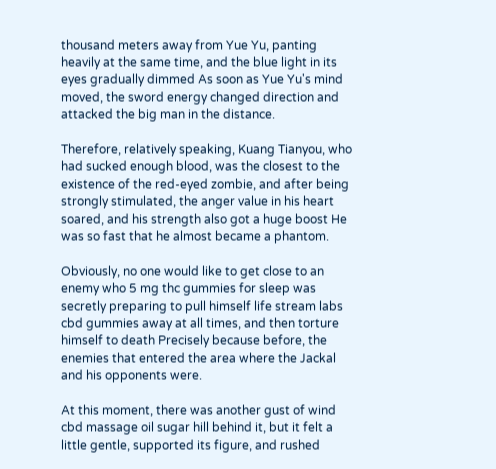thousand meters away from Yue Yu, panting heavily at the same time, and the blue light in its eyes gradually dimmed As soon as Yue Yu's mind moved, the sword energy changed direction and attacked the big man in the distance.

Therefore, relatively speaking, Kuang Tianyou, who had sucked enough blood, was the closest to the existence of the red-eyed zombie, and after being strongly stimulated, the anger value in his heart soared, and his strength also got a huge boost He was so fast that he almost became a phantom.

Obviously, no one would like to get close to an enemy who 5 mg thc gummies for sleep was secretly preparing to pull himself life stream labs cbd gummies away at all times, and then torture himself to death Precisely because before, the enemies that entered the area where the Jackal and his opponents were.

At this moment, there was another gust of wind cbd massage oil sugar hill behind it, but it felt a little gentle, supported its figure, and rushed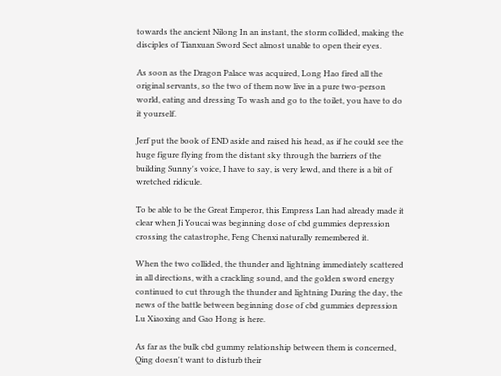towards the ancient Nilong In an instant, the storm collided, making the disciples of Tianxuan Sword Sect almost unable to open their eyes.

As soon as the Dragon Palace was acquired, Long Hao fired all the original servants, so the two of them now live in a pure two-person world, eating and dressing To wash and go to the toilet, you have to do it yourself.

Jerf put the book of END aside and raised his head, as if he could see the huge figure flying from the distant sky through the barriers of the building Sunny's voice, I have to say, is very lewd, and there is a bit of wretched ridicule.

To be able to be the Great Emperor, this Empress Lan had already made it clear when Ji Youcai was beginning dose of cbd gummies depression crossing the catastrophe, Feng Chenxi naturally remembered it.

When the two collided, the thunder and lightning immediately scattered in all directions, with a crackling sound, and the golden sword energy continued to cut through the thunder and lightning During the day, the news of the battle between beginning dose of cbd gummies depression Lu Xiaoxing and Gao Hong is here.

As far as the bulk cbd gummy relationship between them is concerned, Qing doesn't want to disturb their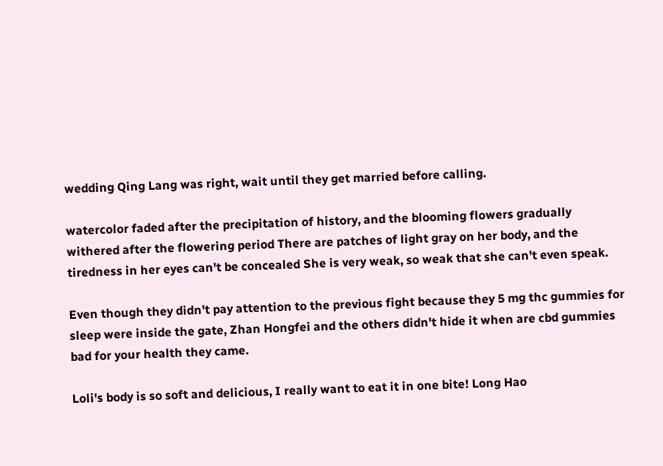wedding Qing Lang was right, wait until they get married before calling.

watercolor faded after the precipitation of history, and the blooming flowers gradually withered after the flowering period There are patches of light gray on her body, and the tiredness in her eyes can't be concealed She is very weak, so weak that she can't even speak.

Even though they didn't pay attention to the previous fight because they 5 mg thc gummies for sleep were inside the gate, Zhan Hongfei and the others didn't hide it when are cbd gummies bad for your health they came.

Loli's body is so soft and delicious, I really want to eat it in one bite! Long Hao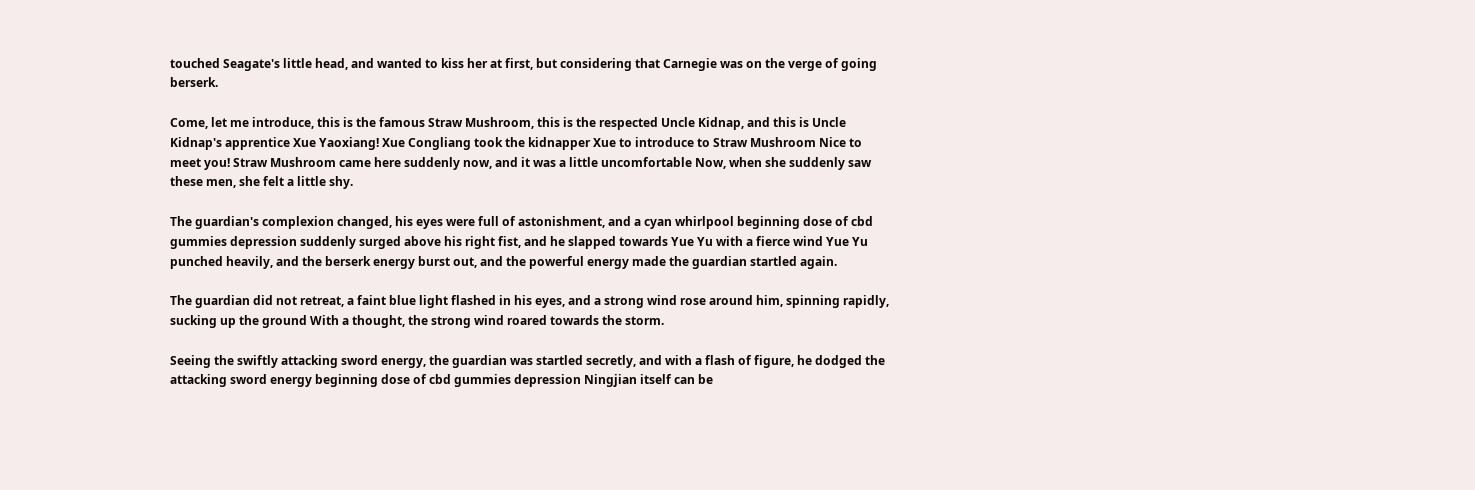touched Seagate's little head, and wanted to kiss her at first, but considering that Carnegie was on the verge of going berserk.

Come, let me introduce, this is the famous Straw Mushroom, this is the respected Uncle Kidnap, and this is Uncle Kidnap's apprentice Xue Yaoxiang! Xue Congliang took the kidnapper Xue to introduce to Straw Mushroom Nice to meet you! Straw Mushroom came here suddenly now, and it was a little uncomfortable Now, when she suddenly saw these men, she felt a little shy.

The guardian's complexion changed, his eyes were full of astonishment, and a cyan whirlpool beginning dose of cbd gummies depression suddenly surged above his right fist, and he slapped towards Yue Yu with a fierce wind Yue Yu punched heavily, and the berserk energy burst out, and the powerful energy made the guardian startled again.

The guardian did not retreat, a faint blue light flashed in his eyes, and a strong wind rose around him, spinning rapidly, sucking up the ground With a thought, the strong wind roared towards the storm.

Seeing the swiftly attacking sword energy, the guardian was startled secretly, and with a flash of figure, he dodged the attacking sword energy beginning dose of cbd gummies depression Ningjian itself can be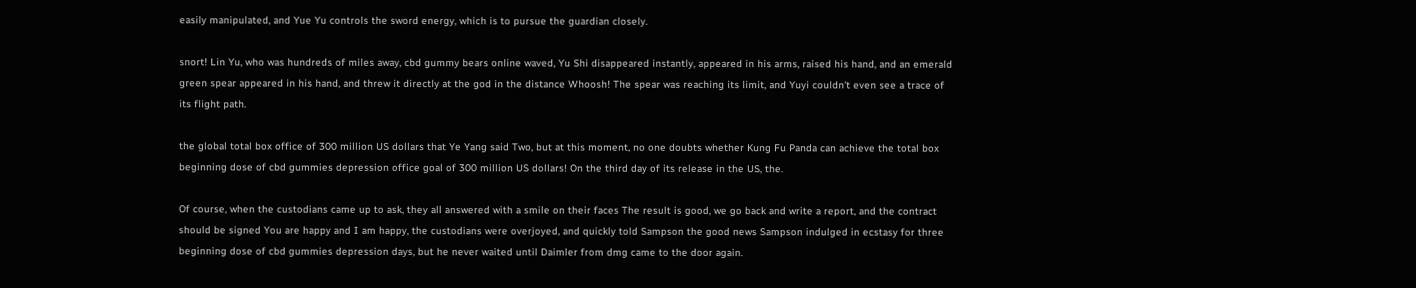easily manipulated, and Yue Yu controls the sword energy, which is to pursue the guardian closely.

snort! Lin Yu, who was hundreds of miles away, cbd gummy bears online waved, Yu Shi disappeared instantly, appeared in his arms, raised his hand, and an emerald green spear appeared in his hand, and threw it directly at the god in the distance Whoosh! The spear was reaching its limit, and Yuyi couldn't even see a trace of its flight path.

the global total box office of 300 million US dollars that Ye Yang said Two, but at this moment, no one doubts whether Kung Fu Panda can achieve the total box beginning dose of cbd gummies depression office goal of 300 million US dollars! On the third day of its release in the US, the.

Of course, when the custodians came up to ask, they all answered with a smile on their faces The result is good, we go back and write a report, and the contract should be signed You are happy and I am happy, the custodians were overjoyed, and quickly told Sampson the good news Sampson indulged in ecstasy for three beginning dose of cbd gummies depression days, but he never waited until Daimler from dmg came to the door again.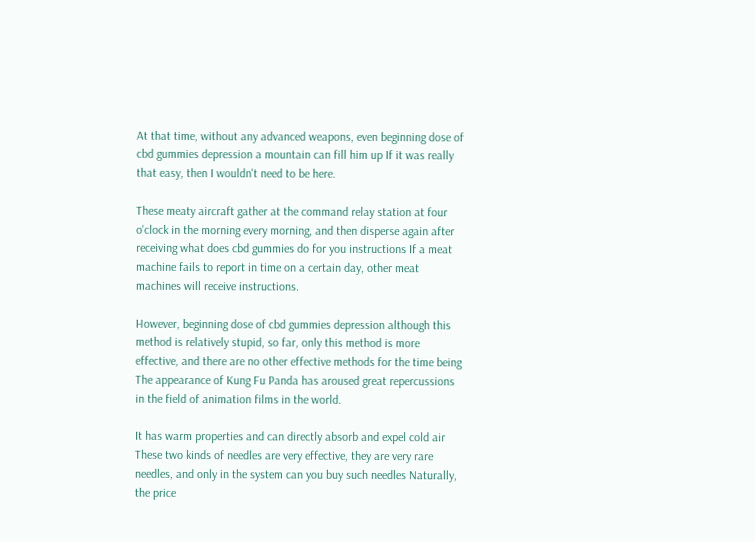At that time, without any advanced weapons, even beginning dose of cbd gummies depression a mountain can fill him up If it was really that easy, then I wouldn't need to be here.

These meaty aircraft gather at the command relay station at four o'clock in the morning every morning, and then disperse again after receiving what does cbd gummies do for you instructions If a meat machine fails to report in time on a certain day, other meat machines will receive instructions.

However, beginning dose of cbd gummies depression although this method is relatively stupid, so far, only this method is more effective, and there are no other effective methods for the time being The appearance of Kung Fu Panda has aroused great repercussions in the field of animation films in the world.

It has warm properties and can directly absorb and expel cold air These two kinds of needles are very effective, they are very rare needles, and only in the system can you buy such needles Naturally, the price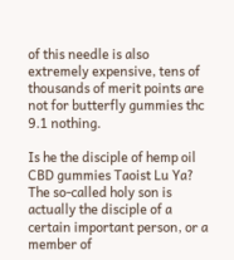of this needle is also extremely expensive, tens of thousands of merit points are not for butterfly gummies thc 9.1 nothing.

Is he the disciple of hemp oil CBD gummies Taoist Lu Ya? The so-called holy son is actually the disciple of a certain important person, or a member of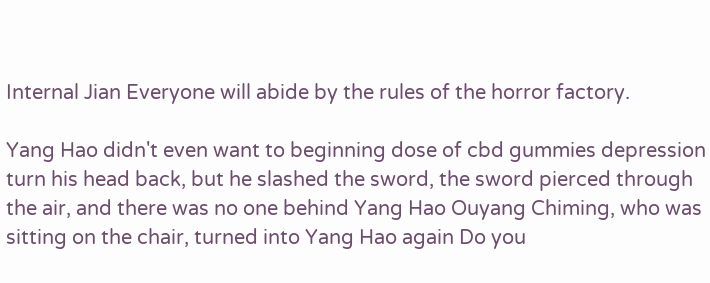Internal Jian Everyone will abide by the rules of the horror factory.

Yang Hao didn't even want to beginning dose of cbd gummies depression turn his head back, but he slashed the sword, the sword pierced through the air, and there was no one behind Yang Hao Ouyang Chiming, who was sitting on the chair, turned into Yang Hao again Do you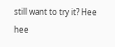still want to try it? Hee hee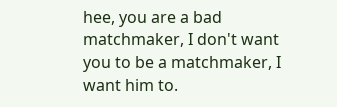hee, you are a bad matchmaker, I don't want you to be a matchmaker, I want him to.